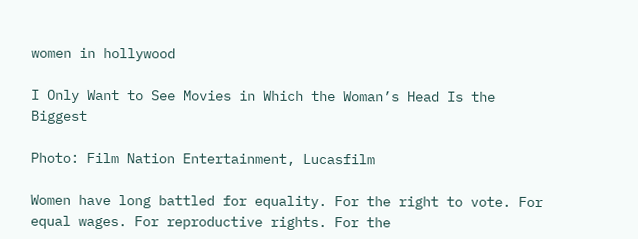women in hollywood

I Only Want to See Movies in Which the Woman’s Head Is the Biggest

Photo: Film Nation Entertainment, Lucasfilm

Women have long battled for equality. For the right to vote. For equal wages. For reproductive rights. For the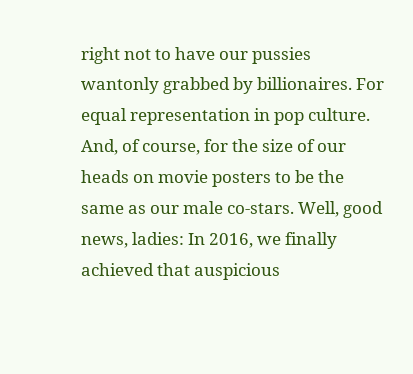right not to have our pussies wantonly grabbed by billionaires. For equal representation in pop culture. And, of course, for the size of our heads on movie posters to be the same as our male co-stars. Well, good news, ladies: In 2016, we finally achieved that auspicious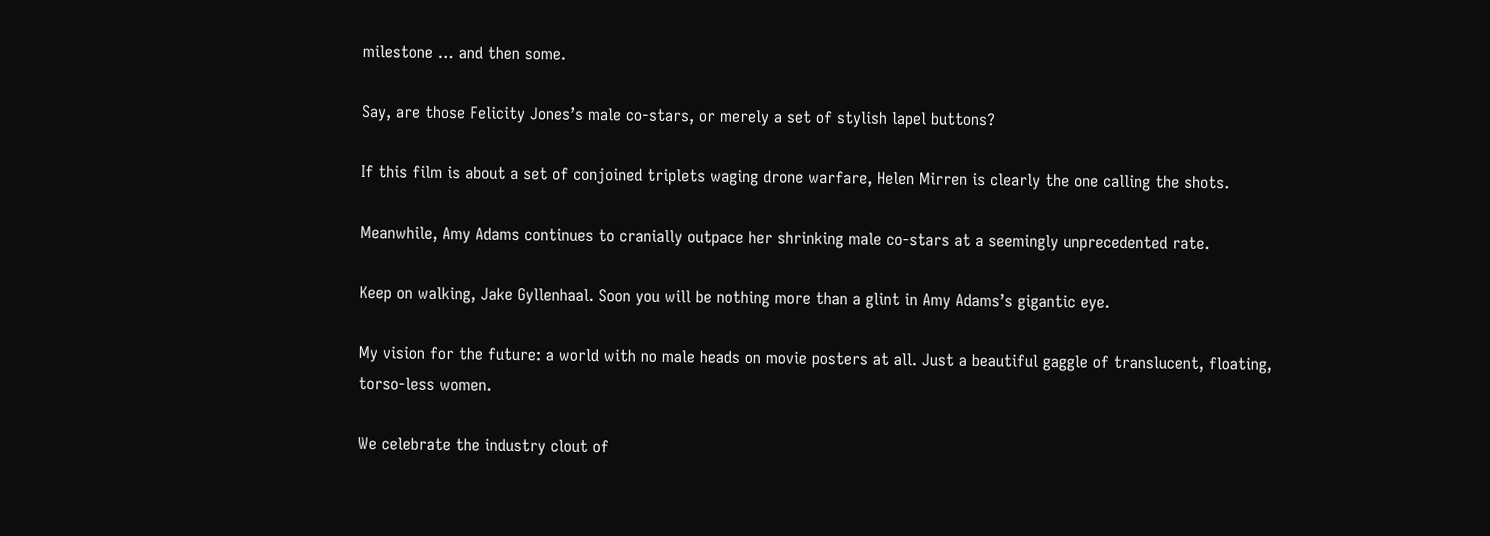milestone … and then some.

Say, are those Felicity Jones’s male co-stars, or merely a set of stylish lapel buttons?

If this film is about a set of conjoined triplets waging drone warfare, Helen Mirren is clearly the one calling the shots.

Meanwhile, Amy Adams continues to cranially outpace her shrinking male co-stars at a seemingly unprecedented rate.

Keep on walking, Jake Gyllenhaal. Soon you will be nothing more than a glint in Amy Adams’s gigantic eye.

My vision for the future: a world with no male heads on movie posters at all. Just a beautiful gaggle of translucent, floating, torso-less women.

We celebrate the industry clout of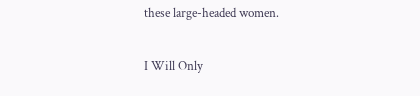these large-headed women.

I Will Only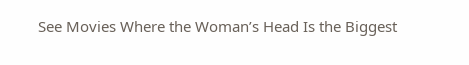See Movies Where the Woman’s Head Is the Biggest